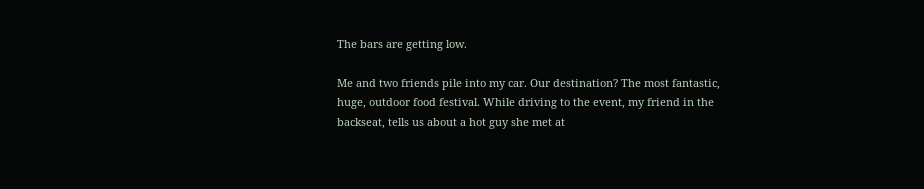The bars are getting low.

Me and two friends pile into my car. Our destination? The most fantastic, huge, outdoor food festival. While driving to the event, my friend in the backseat, tells us about a hot guy she met at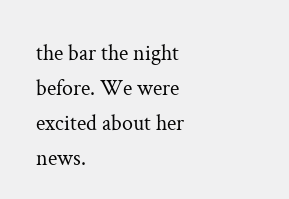the bar the night before. We were excited about her news.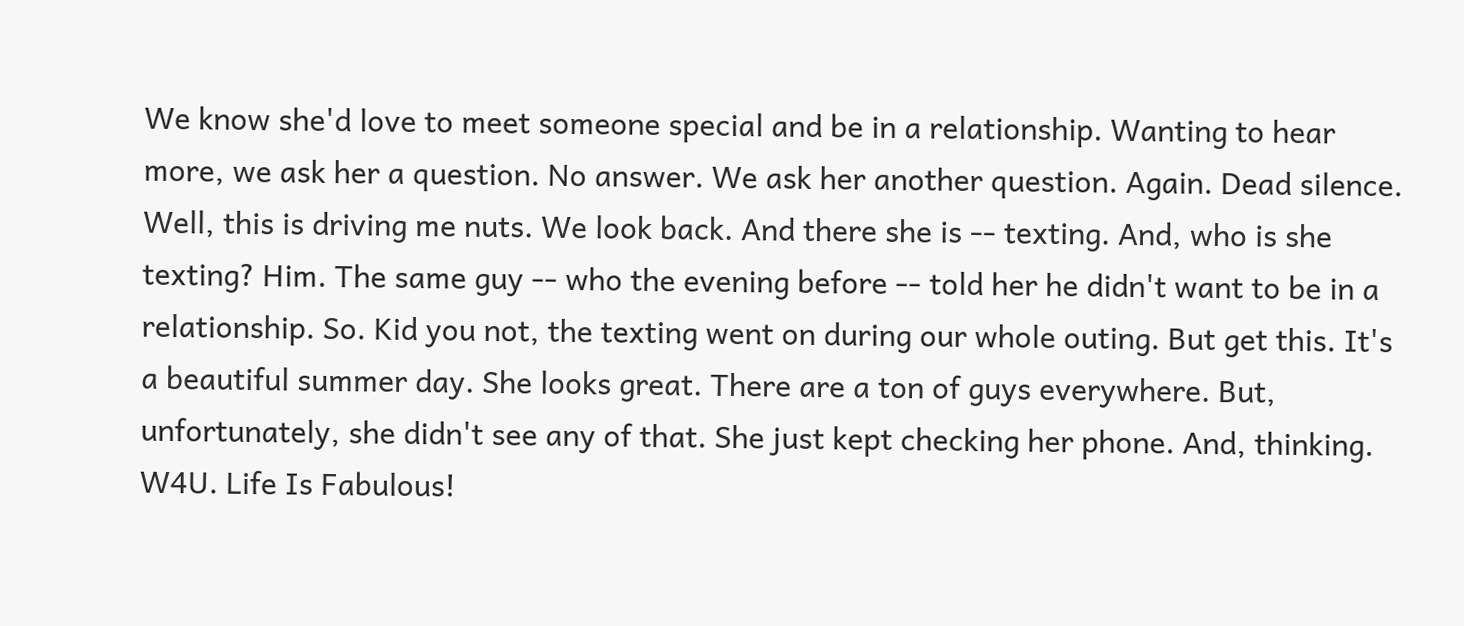We know she'd love to meet someone special and be in a relationship. Wanting to hear more, we ask her a question. No answer. We ask her another question. Again. Dead silence. Well, this is driving me nuts. We look back. And there she is -- texting. And, who is she texting? Him. The same guy -- who the evening before -- told her he didn't want to be in a relationship. So. Kid you not, the texting went on during our whole outing. But get this. It's a beautiful summer day. She looks great. There are a ton of guys everywhere. But, unfortunately, she didn't see any of that. She just kept checking her phone. And, thinking. W4U. Life Is Fabulous!